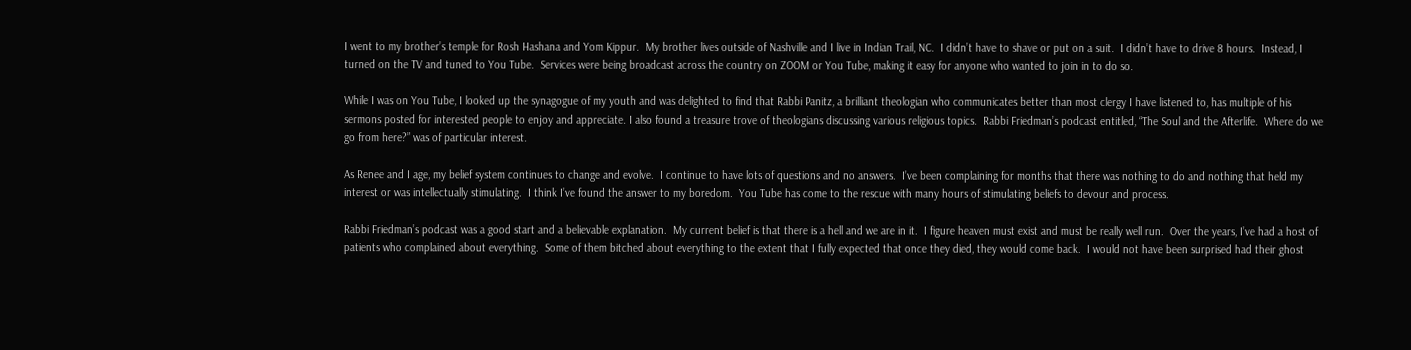I went to my brother’s temple for Rosh Hashana and Yom Kippur.  My brother lives outside of Nashville and I live in Indian Trail, NC.  I didn’t have to shave or put on a suit.  I didn’t have to drive 8 hours.  Instead, I turned on the TV and tuned to You Tube.  Services were being broadcast across the country on ZOOM or You Tube, making it easy for anyone who wanted to join in to do so.

While I was on You Tube, I looked up the synagogue of my youth and was delighted to find that Rabbi Panitz, a brilliant theologian who communicates better than most clergy I have listened to, has multiple of his sermons posted for interested people to enjoy and appreciate. I also found a treasure trove of theologians discussing various religious topics.  Rabbi Friedman’s podcast entitled, “The Soul and the Afterlife.  Where do we go from here?” was of particular interest.

As Renee and I age, my belief system continues to change and evolve.  I continue to have lots of questions and no answers.  I’ve been complaining for months that there was nothing to do and nothing that held my interest or was intellectually stimulating.  I think I’ve found the answer to my boredom.  You Tube has come to the rescue with many hours of stimulating beliefs to devour and process.

Rabbi Friedman’s podcast was a good start and a believable explanation.  My current belief is that there is a hell and we are in it.  I figure heaven must exist and must be really well run.  Over the years, I’ve had a host of patients who complained about everything.  Some of them bitched about everything to the extent that I fully expected that once they died, they would come back.  I would not have been surprised had their ghost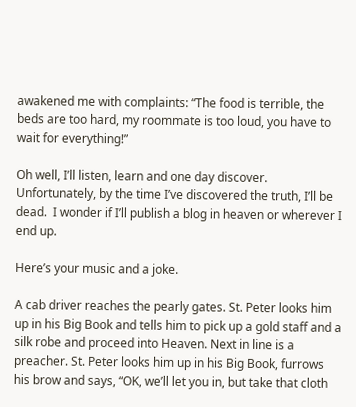awakened me with complaints: “The food is terrible, the beds are too hard, my roommate is too loud, you have to wait for everything!”

Oh well, I’ll listen, learn and one day discover.  Unfortunately, by the time I’ve discovered the truth, I’ll be dead.  I wonder if I’ll publish a blog in heaven or wherever I end up.

Here’s your music and a joke.

A cab driver reaches the pearly gates. St. Peter looks him up in his Big Book and tells him to pick up a gold staff and a silk robe and proceed into Heaven. Next in line is a preacher. St. Peter looks him up in his Big Book, furrows his brow and says, “OK, we’ll let you in, but take that cloth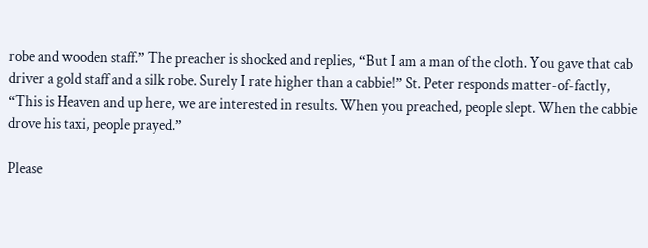robe and wooden staff.” The preacher is shocked and replies, “But I am a man of the cloth. You gave that cab driver a gold staff and a silk robe. Surely I rate higher than a cabbie!” St. Peter responds matter-of-factly, “This is Heaven and up here, we are interested in results. When you preached, people slept. When the cabbie drove his taxi, people prayed.”

Please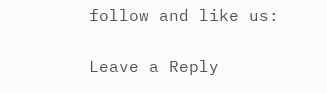follow and like us:

Leave a Reply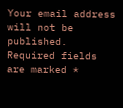Your email address will not be published. Required fields are marked *